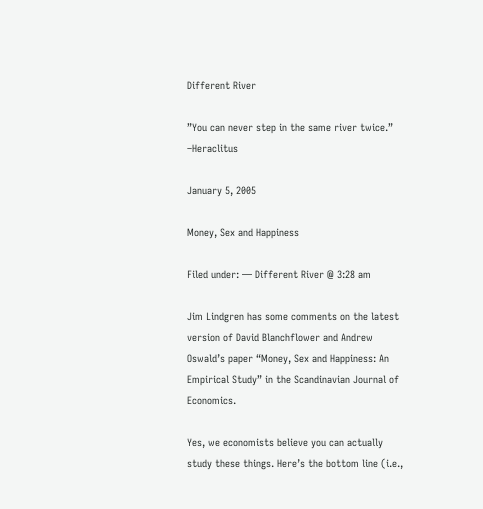Different River

”You can never step in the same river twice.” –Heraclitus

January 5, 2005

Money, Sex and Happiness

Filed under: — Different River @ 3:28 am

Jim Lindgren has some comments on the latest version of David Blanchflower and Andrew Oswald’s paper “Money, Sex and Happiness: An Empirical Study” in the Scandinavian Journal of Economics.

Yes, we economists believe you can actually study these things. Here’s the bottom line (i.e.,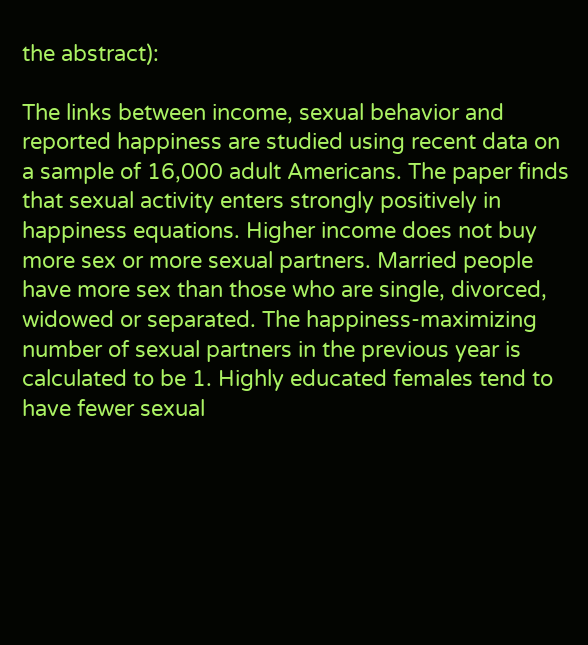the abstract):

The links between income, sexual behavior and reported happiness are studied using recent data on a sample of 16,000 adult Americans. The paper finds that sexual activity enters strongly positively in happiness equations. Higher income does not buy more sex or more sexual partners. Married people have more sex than those who are single, divorced, widowed or separated. The happiness-maximizing number of sexual partners in the previous year is calculated to be 1. Highly educated females tend to have fewer sexual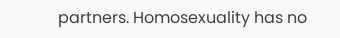partners. Homosexuality has no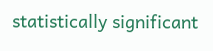statistically significant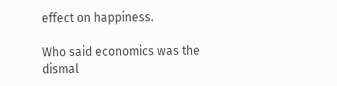effect on happiness.

Who said economics was the dismal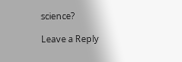science?

Leave a Reply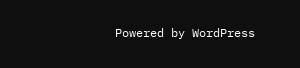Powered by WordPress